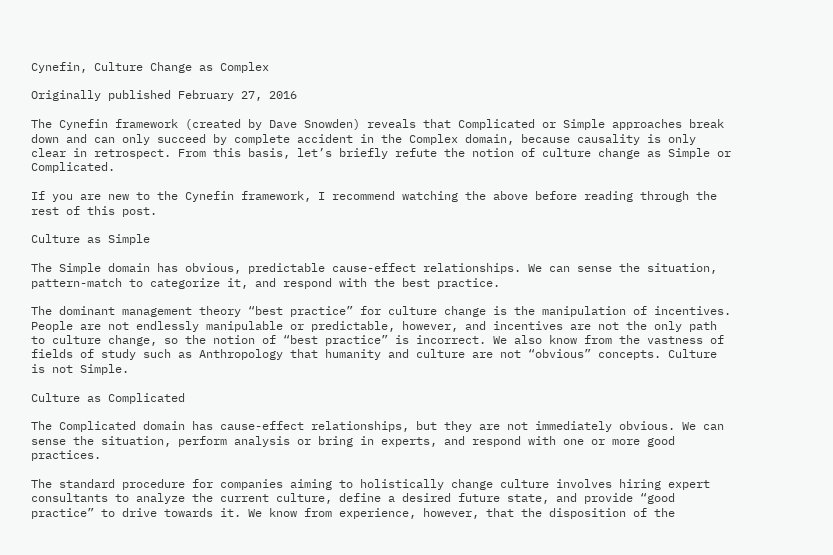Cynefin, Culture Change as Complex

Originally published February 27, 2016

The Cynefin framework (created by Dave Snowden) reveals that Complicated or Simple approaches break down and can only succeed by complete accident in the Complex domain, because causality is only clear in retrospect. From this basis, let’s briefly refute the notion of culture change as Simple or Complicated.

If you are new to the Cynefin framework, I recommend watching the above before reading through the rest of this post.

Culture as Simple

The Simple domain has obvious, predictable cause-effect relationships. We can sense the situation, pattern-match to categorize it, and respond with the best practice.

The dominant management theory “best practice” for culture change is the manipulation of incentives. People are not endlessly manipulable or predictable, however, and incentives are not the only path to culture change, so the notion of “best practice” is incorrect. We also know from the vastness of fields of study such as Anthropology that humanity and culture are not “obvious” concepts. Culture is not Simple.

Culture as Complicated

The Complicated domain has cause-effect relationships, but they are not immediately obvious. We can sense the situation, perform analysis or bring in experts, and respond with one or more good practices.

The standard procedure for companies aiming to holistically change culture involves hiring expert consultants to analyze the current culture, define a desired future state, and provide “good practice” to drive towards it. We know from experience, however, that the disposition of the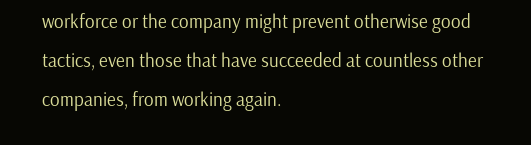workforce or the company might prevent otherwise good tactics, even those that have succeeded at countless other companies, from working again.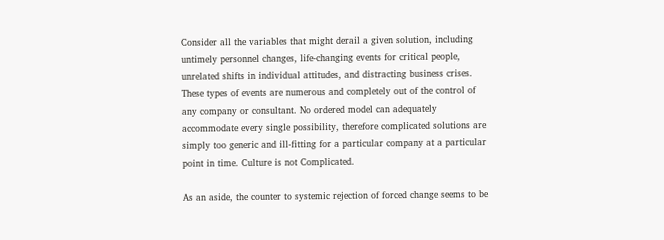Consider all the variables that might derail a given solution, including untimely personnel changes, life-changing events for critical people, unrelated shifts in individual attitudes, and distracting business crises. These types of events are numerous and completely out of the control of any company or consultant. No ordered model can adequately accommodate every single possibility, therefore complicated solutions are simply too generic and ill-fitting for a particular company at a particular point in time. Culture is not Complicated.

As an aside, the counter to systemic rejection of forced change seems to be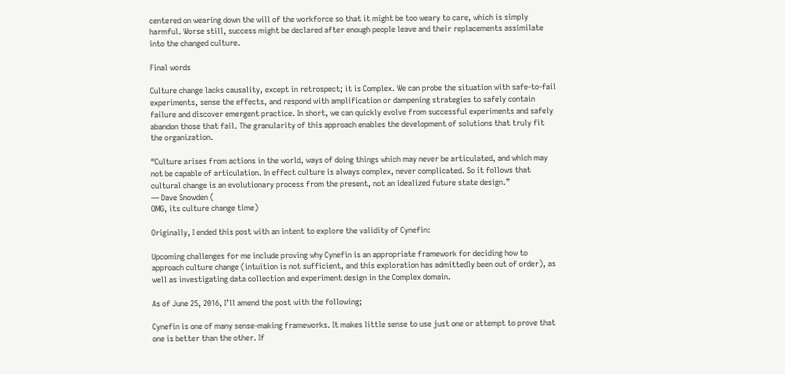centered on wearing down the will of the workforce so that it might be too weary to care, which is simply harmful. Worse still, success might be declared after enough people leave and their replacements assimilate into the changed culture.

Final words

Culture change lacks causality, except in retrospect; it is Complex. We can probe the situation with safe-to-fail experiments, sense the effects, and respond with amplification or dampening strategies to safely contain failure and discover emergent practice. In short, we can quickly evolve from successful experiments and safely abandon those that fail. The granularity of this approach enables the development of solutions that truly fit the organization.

“Culture arises from actions in the world, ways of doing things which may never be articulated, and which may not be capable of articulation. In effect culture is always complex, never complicated. So it follows that cultural change is an evolutionary process from the present, not an idealized future state design.”
— Dave Snowden (
OMG, its culture change time)

Originally, I ended this post with an intent to explore the validity of Cynefin:

Upcoming challenges for me include proving why Cynefin is an appropriate framework for deciding how to approach culture change (intuition is not sufficient, and this exploration has admittedly been out of order), as well as investigating data collection and experiment design in the Complex domain.

As of June 25, 2016, I’ll amend the post with the following;

Cynefin is one of many sense-making frameworks. It makes little sense to use just one or attempt to prove that one is better than the other. If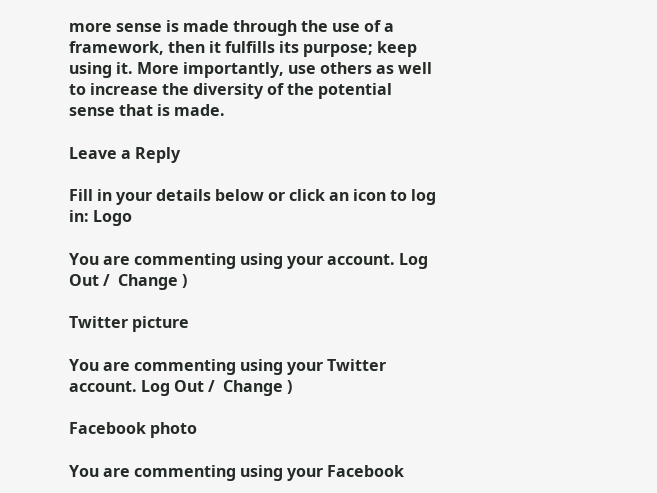more sense is made through the use of a framework, then it fulfills its purpose; keep using it. More importantly, use others as well to increase the diversity of the potential sense that is made.

Leave a Reply

Fill in your details below or click an icon to log in: Logo

You are commenting using your account. Log Out /  Change )

Twitter picture

You are commenting using your Twitter account. Log Out /  Change )

Facebook photo

You are commenting using your Facebook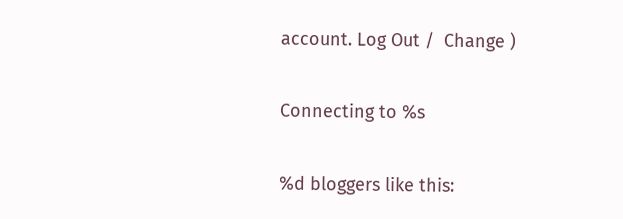account. Log Out /  Change )

Connecting to %s

%d bloggers like this: